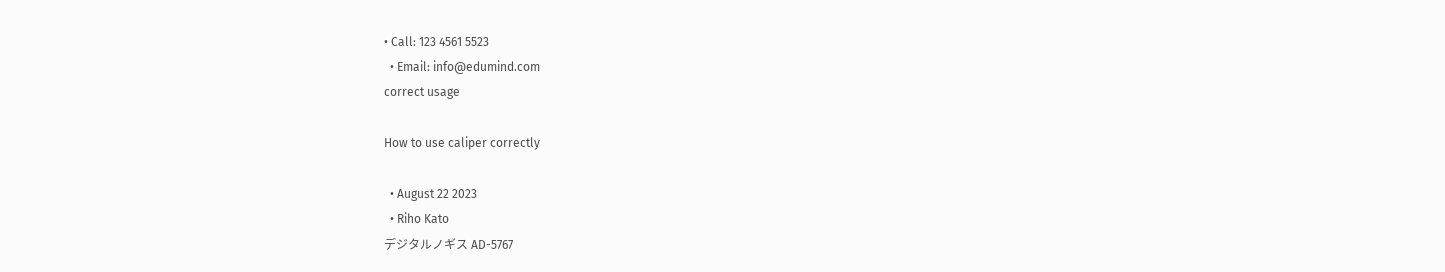• Call: 123 4561 5523
  • Email: info@edumind.com
correct usage

How to use caliper correctly

  • August 22 2023
  • Riho Kato
デジタルノギス AD-5767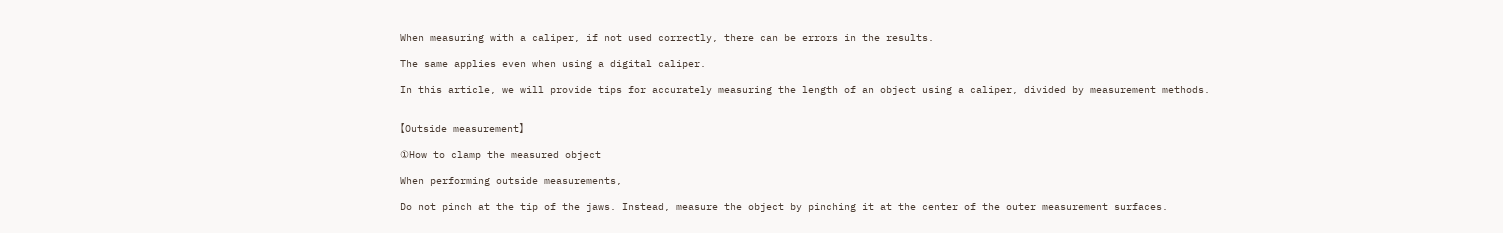When measuring with a caliper, if not used correctly, there can be errors in the results.

The same applies even when using a digital caliper.

In this article, we will provide tips for accurately measuring the length of an object using a caliper, divided by measurement methods.


【Outside measurement】

①How to clamp the measured object

When performing outside measurements,

Do not pinch at the tip of the jaws. Instead, measure the object by pinching it at the center of the outer measurement surfaces.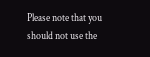Please note that you should not use the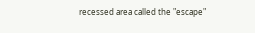recessed area called the "escape"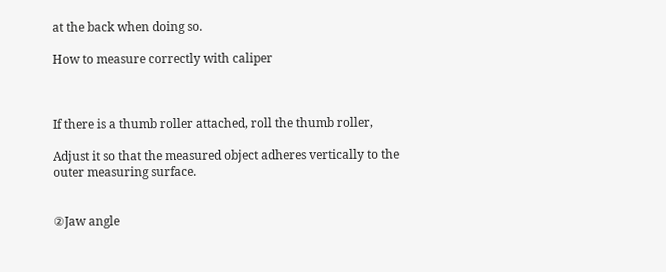at the back when doing so.

How to measure correctly with caliper



If there is a thumb roller attached, roll the thumb roller,

Adjust it so that the measured object adheres vertically to the outer measuring surface.


②Jaw angle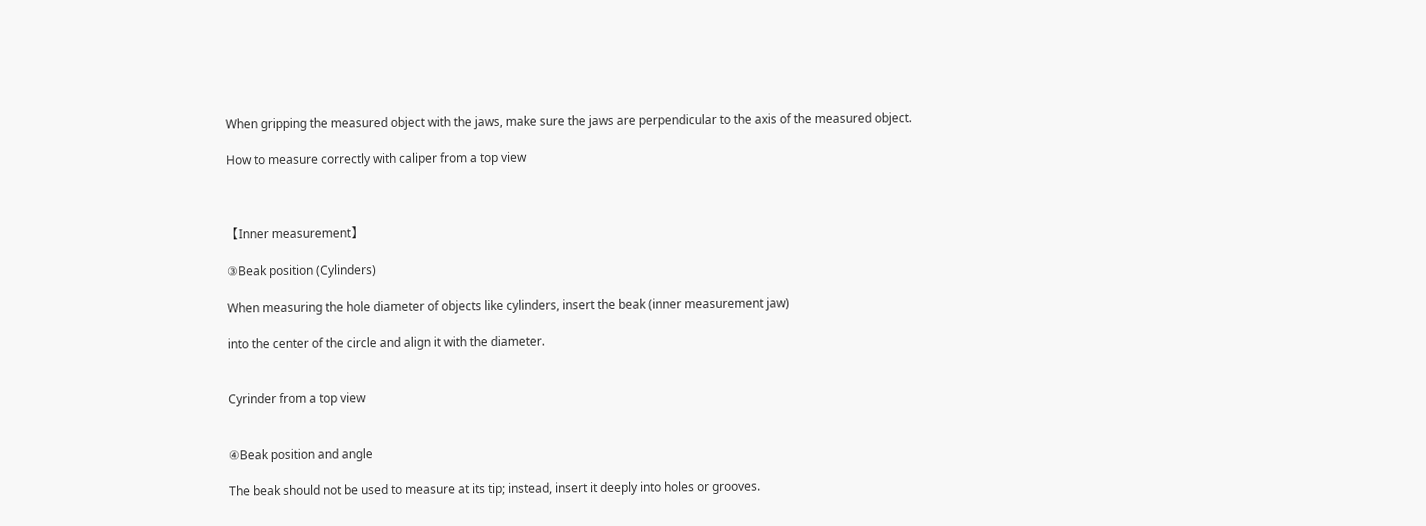When gripping the measured object with the jaws, make sure the jaws are perpendicular to the axis of the measured object.

How to measure correctly with caliper from a top view



【Inner measurement】

③Beak position (Cylinders)

When measuring the hole diameter of objects like cylinders, insert the beak (inner measurement jaw)

into the center of the circle and align it with the diameter.


Cyrinder from a top view


④Beak position and angle

The beak should not be used to measure at its tip; instead, insert it deeply into holes or grooves.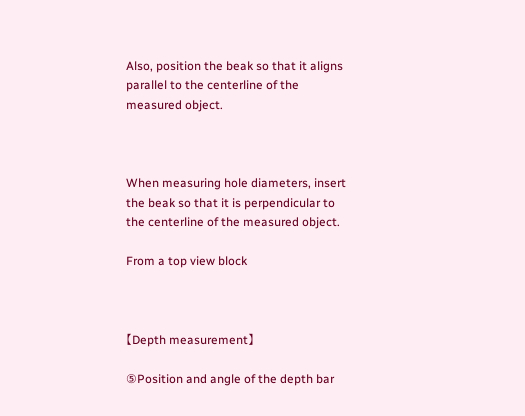Also, position the beak so that it aligns parallel to the centerline of the measured object.



When measuring hole diameters, insert the beak so that it is perpendicular to the centerline of the measured object.

From a top view block



【Depth measurement】

⑤Position and angle of the depth bar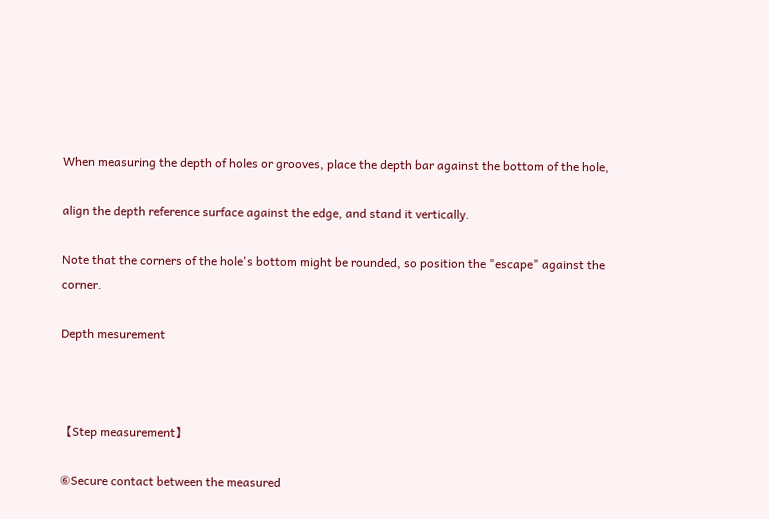When measuring the depth of holes or grooves, place the depth bar against the bottom of the hole,

align the depth reference surface against the edge, and stand it vertically.

Note that the corners of the hole's bottom might be rounded, so position the "escape" against the corner.

Depth mesurement



【Step measurement】

⑥Secure contact between the measured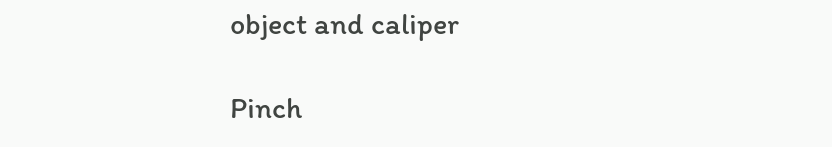object and caliper

Pinch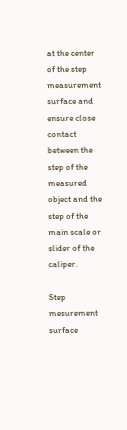at the center of the step measurement surface and ensure close contact between the step of the measured object and the step of the main scale or slider of the caliper.

Step mesurement surface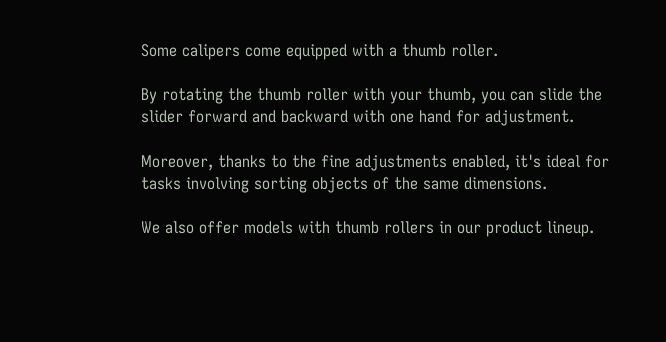Some calipers come equipped with a thumb roller.

By rotating the thumb roller with your thumb, you can slide the slider forward and backward with one hand for adjustment.

Moreover, thanks to the fine adjustments enabled, it's ideal for tasks involving sorting objects of the same dimensions.

We also offer models with thumb rollers in our product lineup.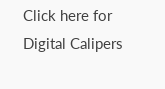Click here for Digital Calipers